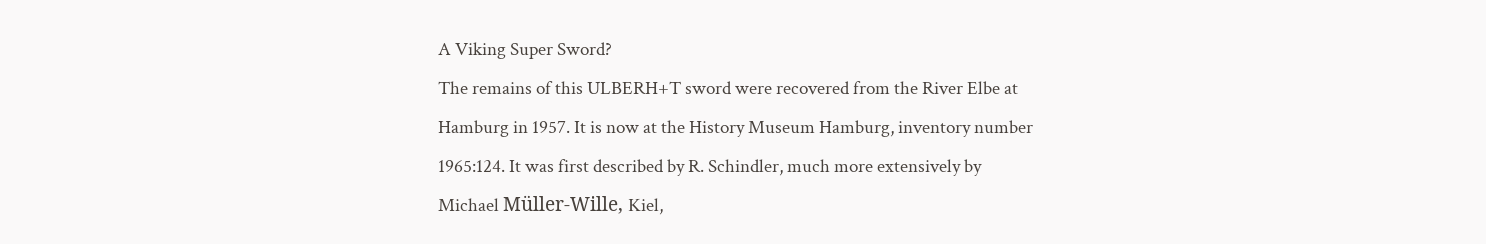A Viking Super Sword?
The remains of this ULBERH+T sword were recovered from the River Elbe at Hamburg in 1957. It is now at the History Museum Hamburg, inventory number 1965:124. It was first described by R. Schindler, much more extensively by Michael Müller-Wille, Kiel,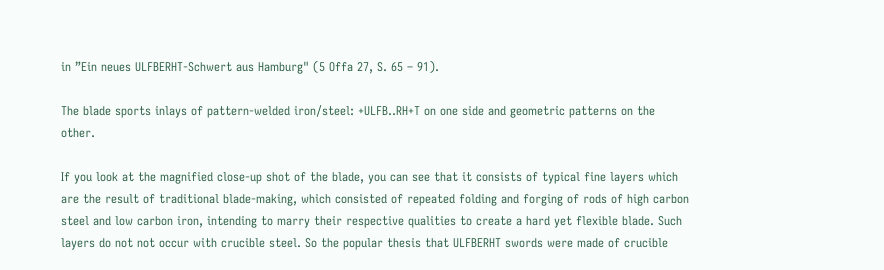in ”Ein neues ULFBERHT-Schwert aus Hamburg" (5 Offa 27, S. 65 – 91).

The blade sports inlays of pattern-welded iron/steel: +ULFB..RH+T on one side and geometric patterns on the other.

If you look at the magnified close-up shot of the blade, you can see that it consists of typical fine layers which are the result of traditional blade-making, which consisted of repeated folding and forging of rods of high carbon steel and low carbon iron, intending to marry their respective qualities to create a hard yet flexible blade. Such layers do not not occur with crucible steel. So the popular thesis that ULFBERHT swords were made of crucible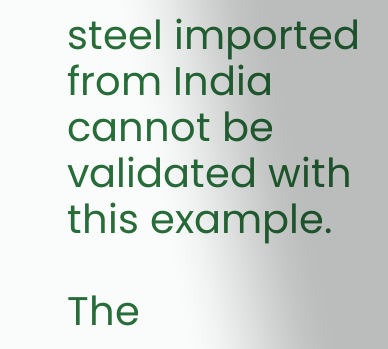steel imported from India cannot be validated with this example.

The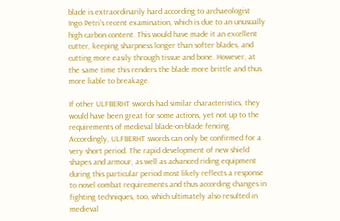blade is extraordinarily hard according to archaeologist Ingo Petri’s recent examination, which is due to an unusually high carbon content. This would have made it an excellent cutter, keeping sharpness longer than softer blades, and cutting more easily through tissue and bone. However, at the same time this renders the blade more brittle and thus more liable to breakage.

If other ULFBERHT swords had similar characteristics, they would have been great for some actions, yet not up to the requirements of medieval blade-on-blade fencing. Accordingly, ULFBERHT swords can only be confirmed for a very short period. The rapid development of new shield shapes and armour, as well as advanced riding equipment during this particular period most likely reflects a response to novel combat requirements and thus according changes in fighting techniques, too, which ultimately also resulted in medieval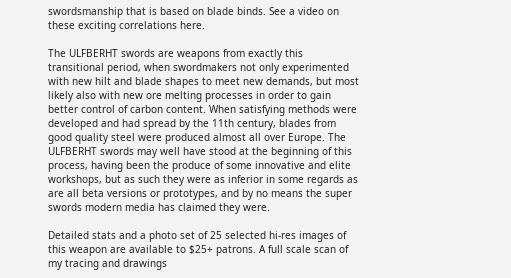swordsmanship that is based on blade binds. See a video on these exciting correlations here.

The ULFBERHT swords are weapons from exactly this transitional period, when swordmakers not only experimented with new hilt and blade shapes to meet new demands, but most likely also with new ore melting processes in order to gain better control of carbon content. When satisfying methods were developed and had spread by the 11th century, blades from good quality steel were produced almost all over Europe. The ULFBERHT swords may well have stood at the beginning of this process, having been the produce of some innovative and elite workshops, but as such they were as inferior in some regards as are all beta versions or prototypes, and by no means the super swords modern media has claimed they were.

Detailed stats and a photo set of 25 selected hi-res images of this weapon are available to $25+ patrons. A full scale scan of my tracing and drawings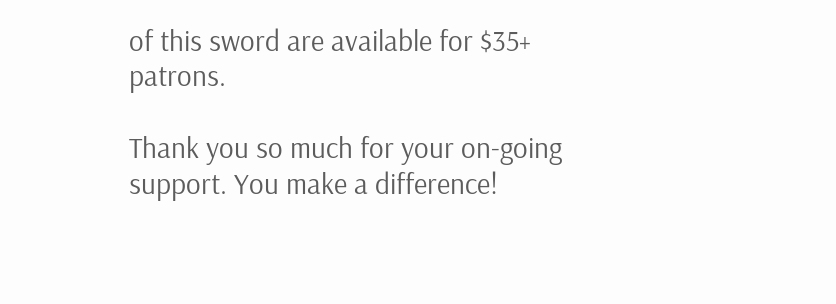of this sword are available for $35+ patrons.

Thank you so much for your on-going support. You make a difference!